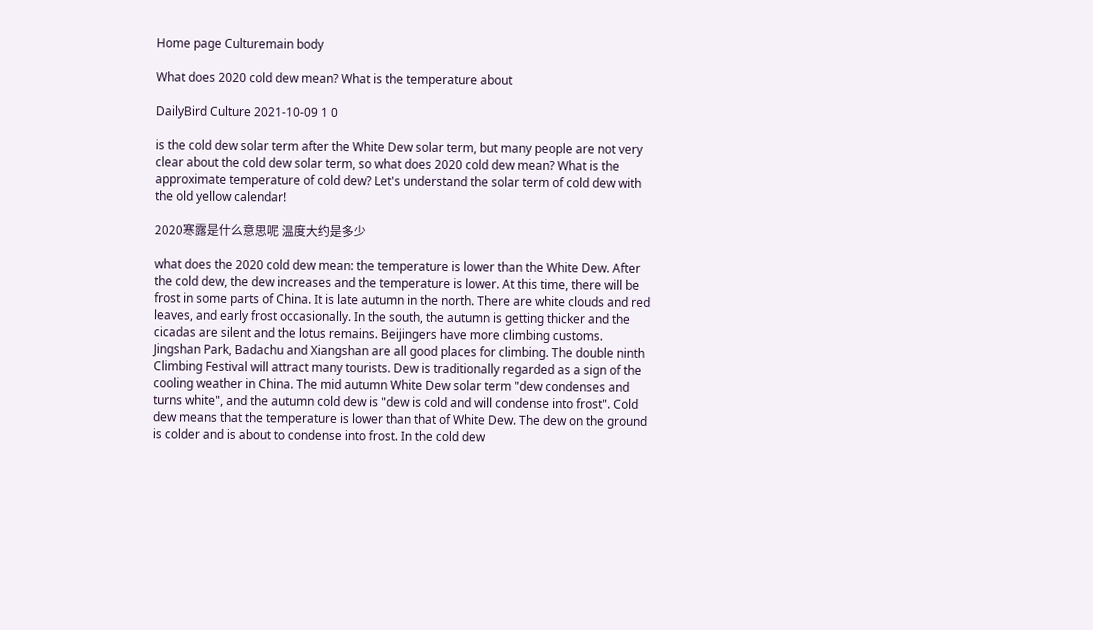Home page Culturemain body

What does 2020 cold dew mean? What is the temperature about

DailyBird Culture 2021-10-09 1 0

is the cold dew solar term after the White Dew solar term, but many people are not very clear about the cold dew solar term, so what does 2020 cold dew mean? What is the approximate temperature of cold dew? Let's understand the solar term of cold dew with the old yellow calendar!

2020寒露是什么意思呢 温度大约是多少

what does the 2020 cold dew mean: the temperature is lower than the White Dew. After the cold dew, the dew increases and the temperature is lower. At this time, there will be frost in some parts of China. It is late autumn in the north. There are white clouds and red leaves, and early frost occasionally. In the south, the autumn is getting thicker and the cicadas are silent and the lotus remains. Beijingers have more climbing customs. Jingshan Park, Badachu and Xiangshan are all good places for climbing. The double ninth Climbing Festival will attract many tourists. Dew is traditionally regarded as a sign of the cooling weather in China. The mid autumn White Dew solar term "dew condenses and turns white", and the autumn cold dew is "dew is cold and will condense into frost". Cold dew means that the temperature is lower than that of White Dew. The dew on the ground is colder and is about to condense into frost. In the cold dew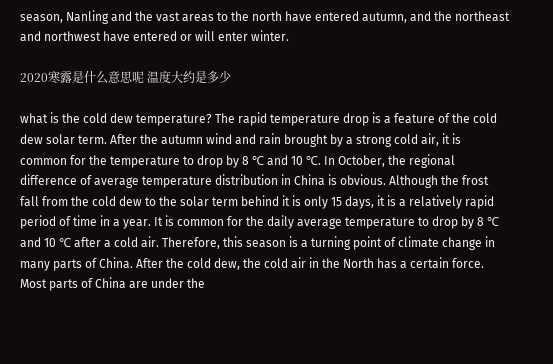season, Nanling and the vast areas to the north have entered autumn, and the northeast and northwest have entered or will enter winter.

2020寒露是什么意思呢 温度大约是多少

what is the cold dew temperature? The rapid temperature drop is a feature of the cold dew solar term. After the autumn wind and rain brought by a strong cold air, it is common for the temperature to drop by 8 ℃ and 10 ℃. In October, the regional difference of average temperature distribution in China is obvious. Although the frost fall from the cold dew to the solar term behind it is only 15 days, it is a relatively rapid period of time in a year. It is common for the daily average temperature to drop by 8 ℃ and 10 ℃ after a cold air. Therefore, this season is a turning point of climate change in many parts of China. After the cold dew, the cold air in the North has a certain force. Most parts of China are under the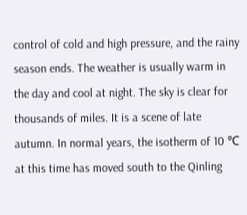control of cold and high pressure, and the rainy season ends. The weather is usually warm in the day and cool at night. The sky is clear for thousands of miles. It is a scene of late autumn. In normal years, the isotherm of 10 ℃ at this time has moved south to the Qinling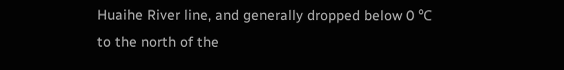Huaihe River line, and generally dropped below 0 ℃ to the north of the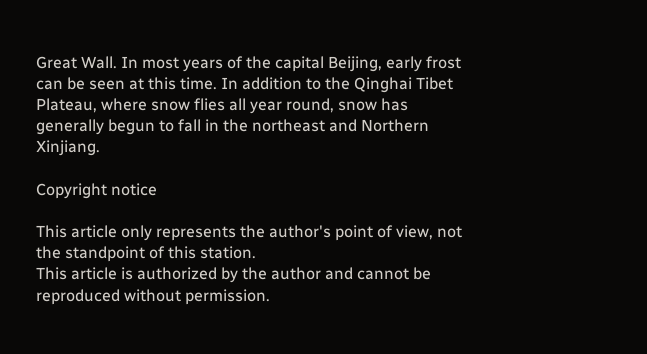Great Wall. In most years of the capital Beijing, early frost can be seen at this time. In addition to the Qinghai Tibet Plateau, where snow flies all year round, snow has generally begun to fall in the northeast and Northern Xinjiang.

Copyright notice

This article only represents the author's point of view, not the standpoint of this station.
This article is authorized by the author and cannot be reproduced without permission.